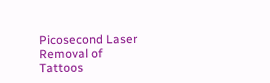Picosecond Laser Removal of Tattoos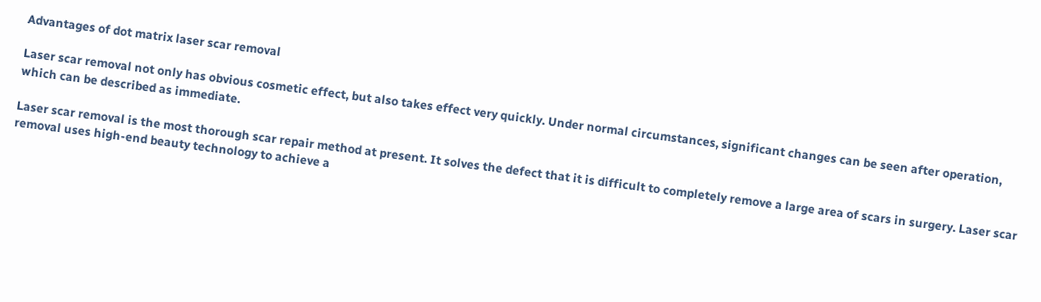Advantages of dot matrix laser scar removal

Laser scar removal not only has obvious cosmetic effect, but also takes effect very quickly. Under normal circumstances, significant changes can be seen after operation, which can be described as immediate.

Laser scar removal is the most thorough scar repair method at present. It solves the defect that it is difficult to completely remove a large area of scars in surgery. Laser scar removal uses high-end beauty technology to achieve a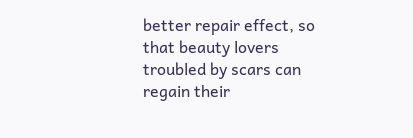better repair effect, so that beauty lovers troubled by scars can regain their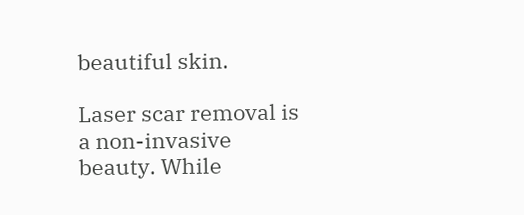beautiful skin.

Laser scar removal is a non-invasive beauty. While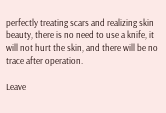perfectly treating scars and realizing skin beauty, there is no need to use a knife, it will not hurt the skin, and there will be no trace after operation.

Leave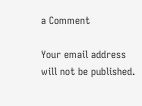a Comment

Your email address will not be published.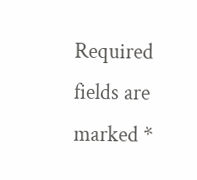Required fields are marked *